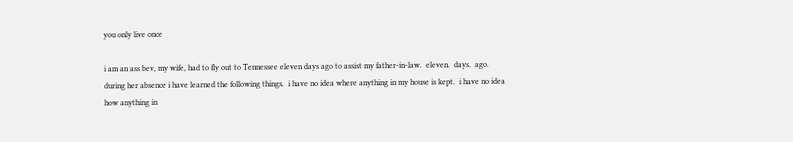you only live once

i am an ass bev, my wife, had to fly out to Tennessee eleven days ago to assist my father-in-law.  eleven.  days.  ago.   during her absence i have learned the following things.  i have no idea where anything in my house is kept.  i have no idea how anything in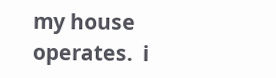my house operates.  i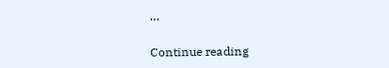…

Continue reading